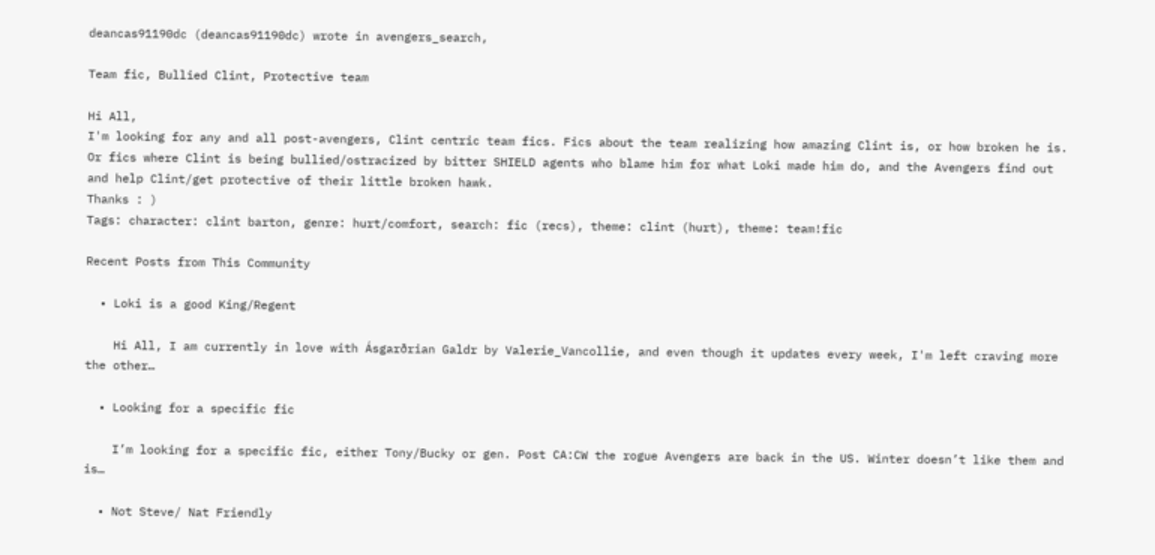deancas91190dc (deancas91190dc) wrote in avengers_search,

Team fic, Bullied Clint, Protective team

Hi All,
I'm looking for any and all post-avengers, Clint centric team fics. Fics about the team realizing how amazing Clint is, or how broken he is. Or fics where Clint is being bullied/ostracized by bitter SHIELD agents who blame him for what Loki made him do, and the Avengers find out and help Clint/get protective of their little broken hawk.
Thanks : )
Tags: character: clint barton, genre: hurt/comfort, search: fic (recs), theme: clint (hurt), theme: team!fic

Recent Posts from This Community

  • Loki is a good King/Regent

    Hi All, I am currently in love with Ásgarðrian Galdr by Valerie_Vancollie, and even though it updates every week, I'm left craving more the other…

  • Looking for a specific fic

    I’m looking for a specific fic, either Tony/Bucky or gen. Post CA:CW the rogue Avengers are back in the US. Winter doesn’t like them and is…

  • Not Steve/ Nat Friendly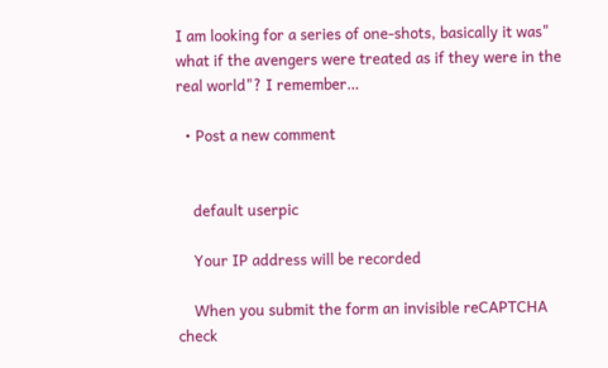I am looking for a series of one-shots, basically it was" what if the avengers were treated as if they were in the real world"? I remember…

  • Post a new comment


    default userpic

    Your IP address will be recorded

    When you submit the form an invisible reCAPTCHA check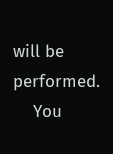will be performed.
    You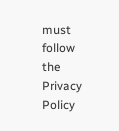must follow the Privacy Policy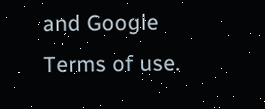and Google Terms of use.